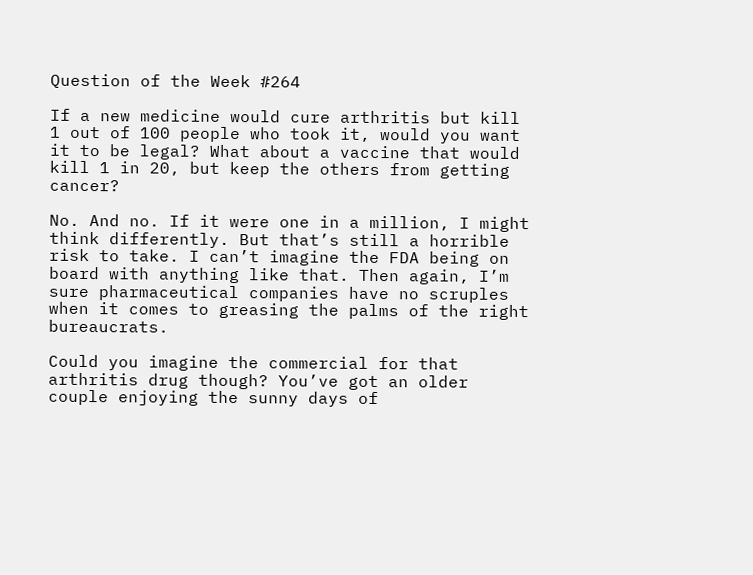Question of the Week #264

If a new medicine would cure arthritis but kill 1 out of 100 people who took it, would you want it to be legal? What about a vaccine that would kill 1 in 20, but keep the others from getting cancer?

No. And no. If it were one in a million, I might think differently. But that’s still a horrible risk to take. I can’t imagine the FDA being on board with anything like that. Then again, I’m sure pharmaceutical companies have no scruples when it comes to greasing the palms of the right bureaucrats.

Could you imagine the commercial for that arthritis drug though? You’ve got an older couple enjoying the sunny days of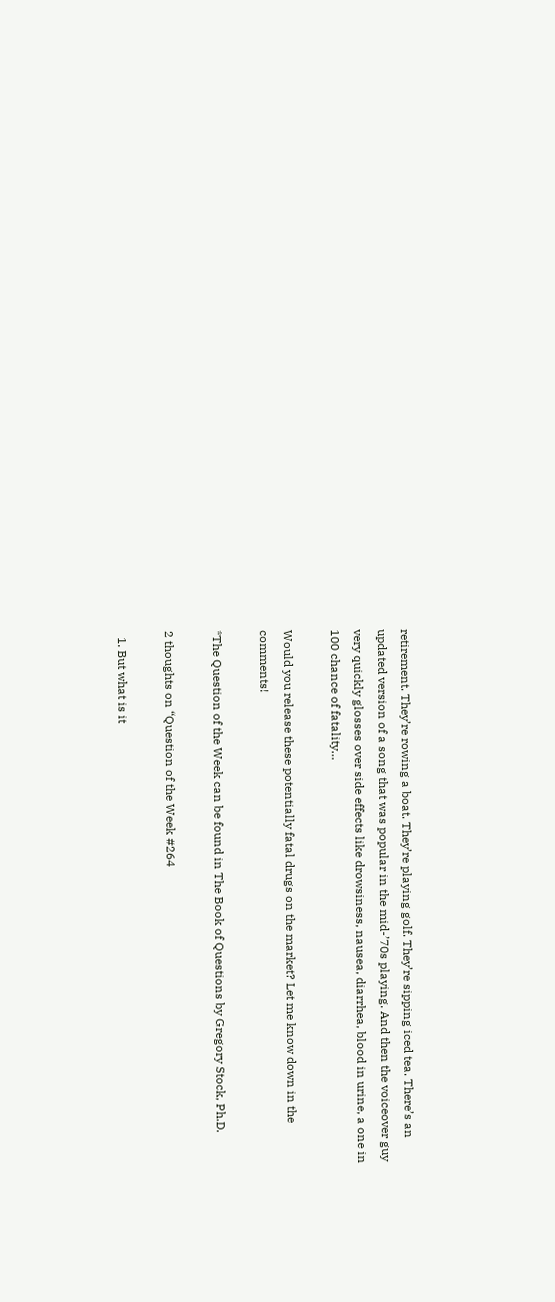retirement. They’re rowing a boat. They’re playing golf. They’re sipping iced tea. There’s an updated version of a song that was popular in the mid-’70s playing. And then the voiceover guy very quickly glosses over side effects like drowsiness, nausea, diarrhea, blood in urine, a one in 100 chance of fatality…

Would you release these potentially fatal drugs on the market? Let me know down in the comments!

*The Question of the Week can be found in The Book of Questions by Gregory Stock, Ph.D.

2 thoughts on “Question of the Week #264

  1. But what is it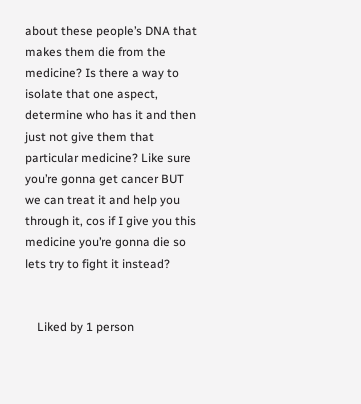about these people’s DNA that makes them die from the medicine? Is there a way to isolate that one aspect, determine who has it and then just not give them that particular medicine? Like sure you’re gonna get cancer BUT we can treat it and help you through it, cos if I give you this medicine you’re gonna die so lets try to fight it instead?


    Liked by 1 person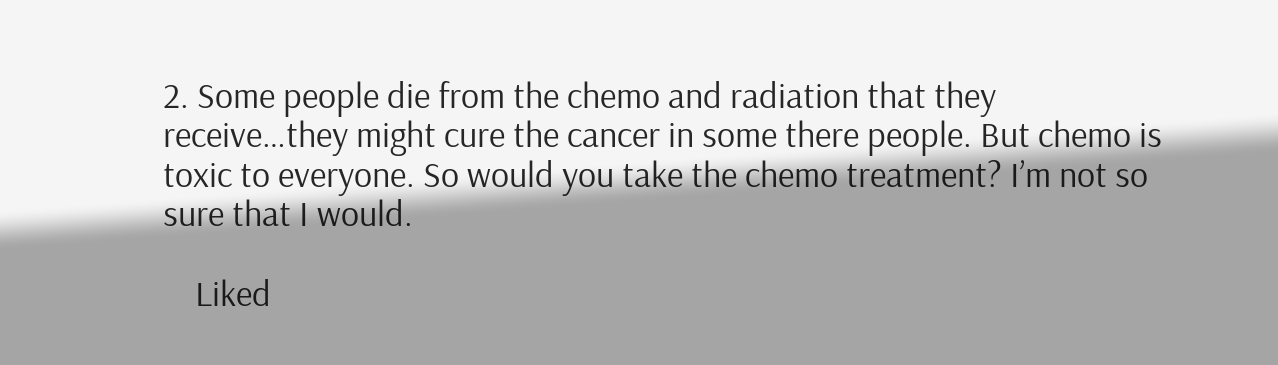2. Some people die from the chemo and radiation that they receive…they might cure the cancer in some there people. But chemo is toxic to everyone. So would you take the chemo treatment? I’m not so sure that I would.

    Liked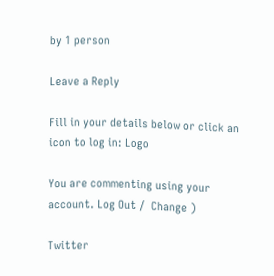by 1 person

Leave a Reply

Fill in your details below or click an icon to log in: Logo

You are commenting using your account. Log Out /  Change )

Twitter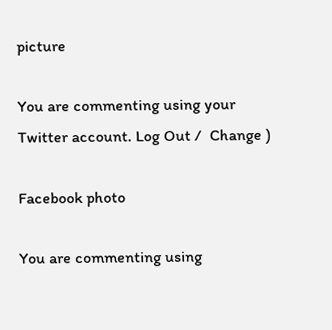picture

You are commenting using your Twitter account. Log Out /  Change )

Facebook photo

You are commenting using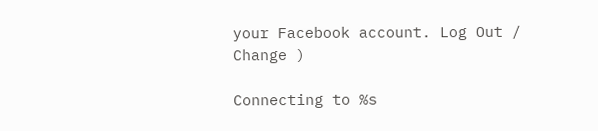your Facebook account. Log Out /  Change )

Connecting to %s